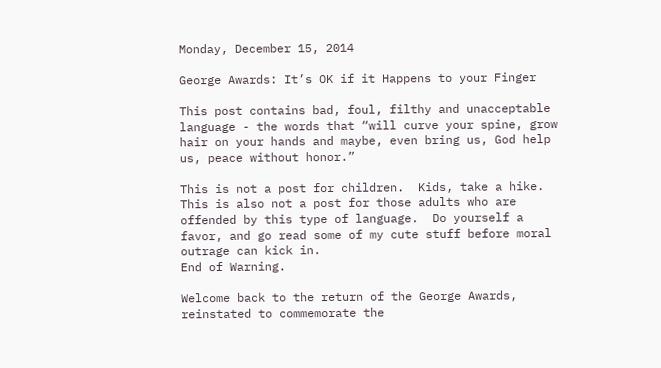Monday, December 15, 2014

George Awards: It’s OK if it Happens to your Finger

This post contains bad, foul, filthy and unacceptable language - the words that “will curve your spine, grow hair on your hands and maybe, even bring us, God help us, peace without honor.”

This is not a post for children.  Kids, take a hike.
This is also not a post for those adults who are offended by this type of language.  Do yourself a favor, and go read some of my cute stuff before moral outrage can kick in.
End of Warning.

Welcome back to the return of the George Awards, reinstated to commemorate the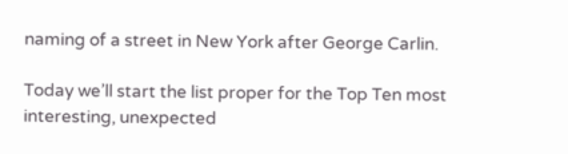naming of a street in New York after George Carlin.

Today we’ll start the list proper for the Top Ten most interesting, unexpected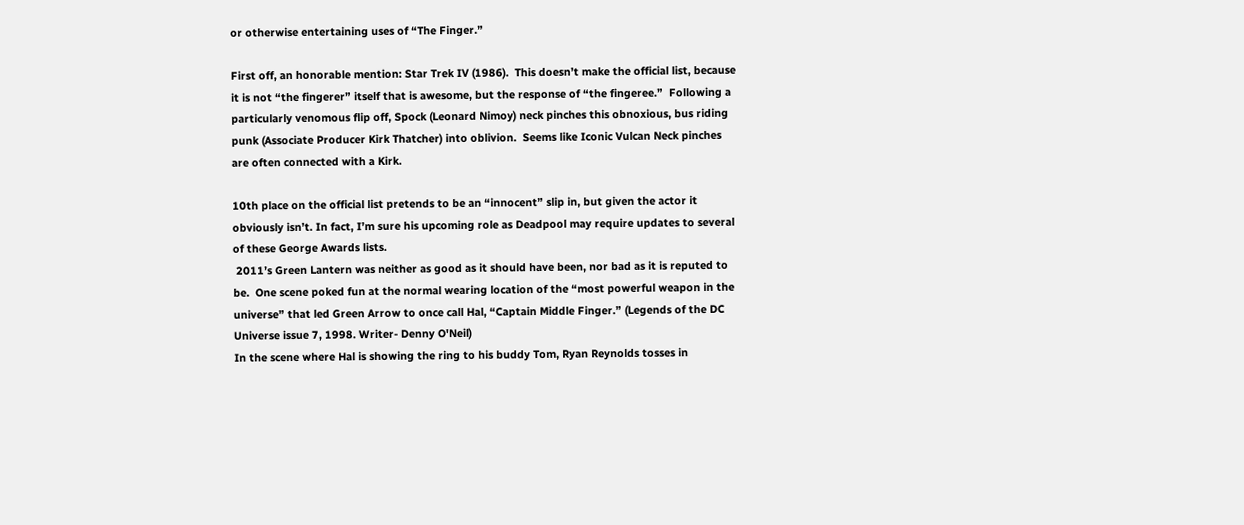or otherwise entertaining uses of “The Finger.”

First off, an honorable mention: Star Trek IV (1986).  This doesn’t make the official list, because it is not “the fingerer” itself that is awesome, but the response of “the fingeree.”  Following a particularly venomous flip off, Spock (Leonard Nimoy) neck pinches this obnoxious, bus riding punk (Associate Producer Kirk Thatcher) into oblivion.  Seems like Iconic Vulcan Neck pinches are often connected with a Kirk.

10th place on the official list pretends to be an “innocent” slip in, but given the actor it obviously isn’t. In fact, I’m sure his upcoming role as Deadpool may require updates to several of these George Awards lists.
 2011’s Green Lantern was neither as good as it should have been, nor bad as it is reputed to be.  One scene poked fun at the normal wearing location of the “most powerful weapon in the universe” that led Green Arrow to once call Hal, “Captain Middle Finger.” (Legends of the DC  Universe issue 7, 1998. Writer- Denny O'Neil)
In the scene where Hal is showing the ring to his buddy Tom, Ryan Reynolds tosses in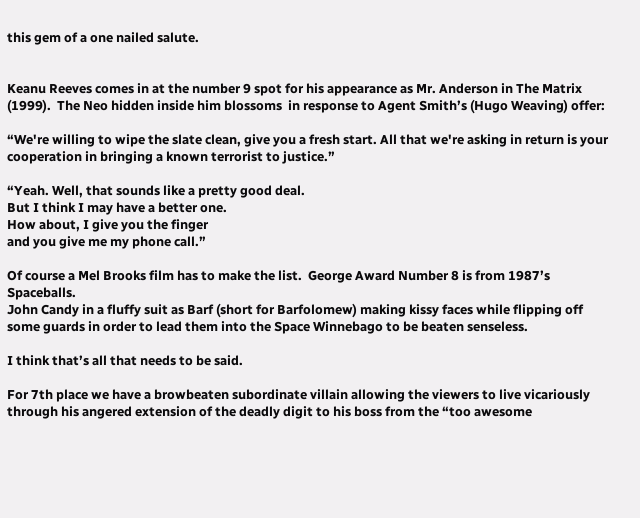this gem of a one nailed salute.


Keanu Reeves comes in at the number 9 spot for his appearance as Mr. Anderson in The Matrix (1999).  The Neo hidden inside him blossoms  in response to Agent Smith’s (Hugo Weaving) offer:

“We're willing to wipe the slate clean, give you a fresh start. All that we're asking in return is your cooperation in bringing a known terrorist to justice.”

“Yeah. Well, that sounds like a pretty good deal.
But I think I may have a better one.
How about, I give you the finger
and you give me my phone call.”

Of course a Mel Brooks film has to make the list.  George Award Number 8 is from 1987’s Spaceballs.
John Candy in a fluffy suit as Barf (short for Barfolomew) making kissy faces while flipping off some guards in order to lead them into the Space Winnebago to be beaten senseless.

I think that’s all that needs to be said.

For 7th place we have a browbeaten subordinate villain allowing the viewers to live vicariously through his angered extension of the deadly digit to his boss from the “too awesome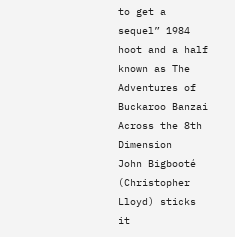to get a sequel” 1984 hoot and a half known as The Adventures of Buckaroo Banzai Across the 8th Dimension
John Bigbooté (Christopher Lloyd) sticks it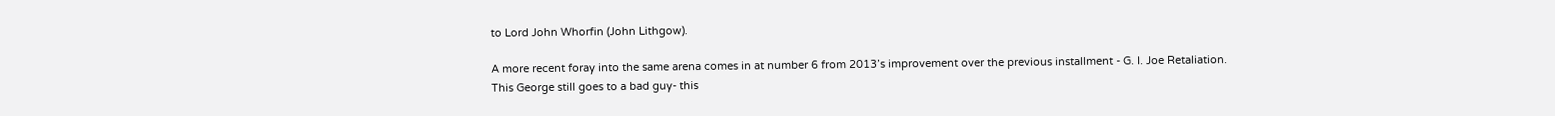to Lord John Whorfin (John Lithgow).

A more recent foray into the same arena comes in at number 6 from 2013’s improvement over the previous installment - G. I. Joe Retaliation.
This George still goes to a bad guy- this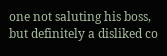one not saluting his boss, but definitely a disliked co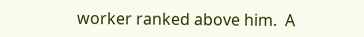worker ranked above him.  A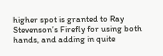higher spot is granted to Ray Stevenson’s Firefly for using both hands, and adding in quite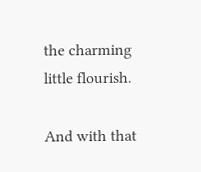the charming little flourish.

And with that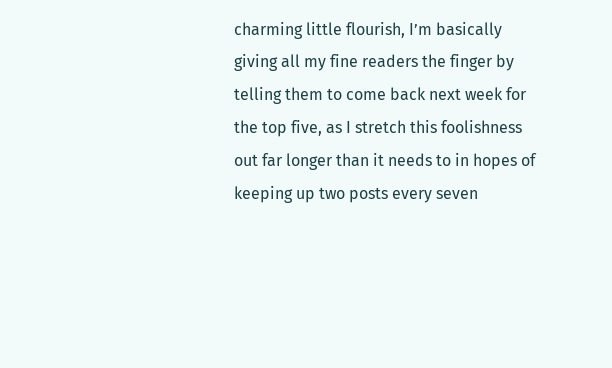charming little flourish, I’m basically giving all my fine readers the finger by telling them to come back next week for the top five, as I stretch this foolishness out far longer than it needs to in hopes of keeping up two posts every seven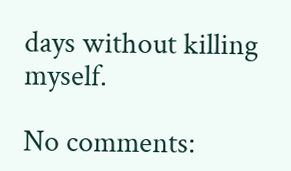days without killing myself.

No comments: